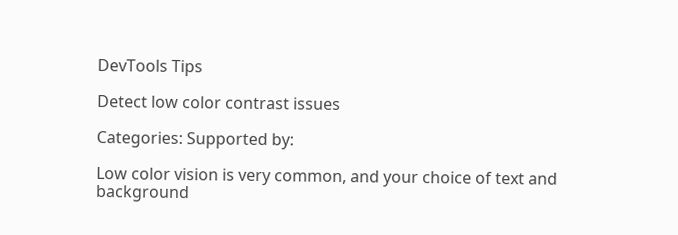DevTools Tips

Detect low color contrast issues

Categories: Supported by:

Low color vision is very common, and your choice of text and background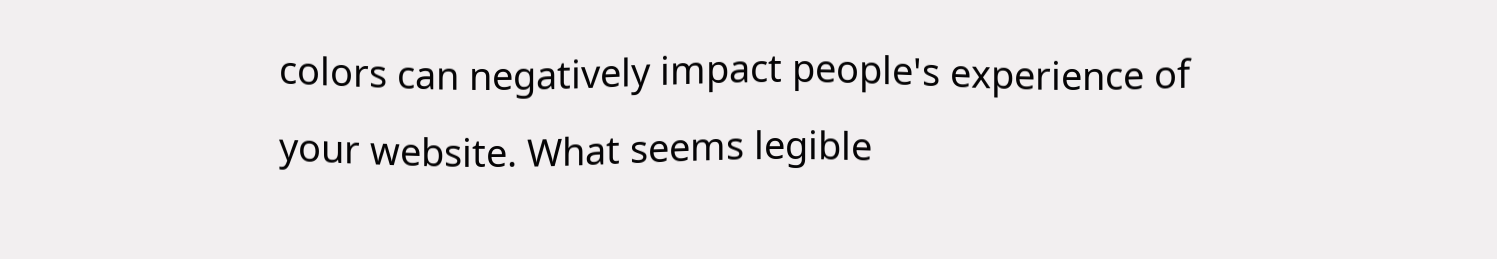colors can negatively impact people's experience of your website. What seems legible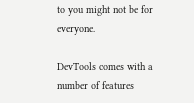to you might not be for everyone.

DevTools comes with a number of features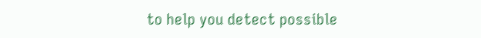to help you detect possible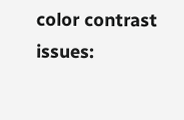color contrast issues: